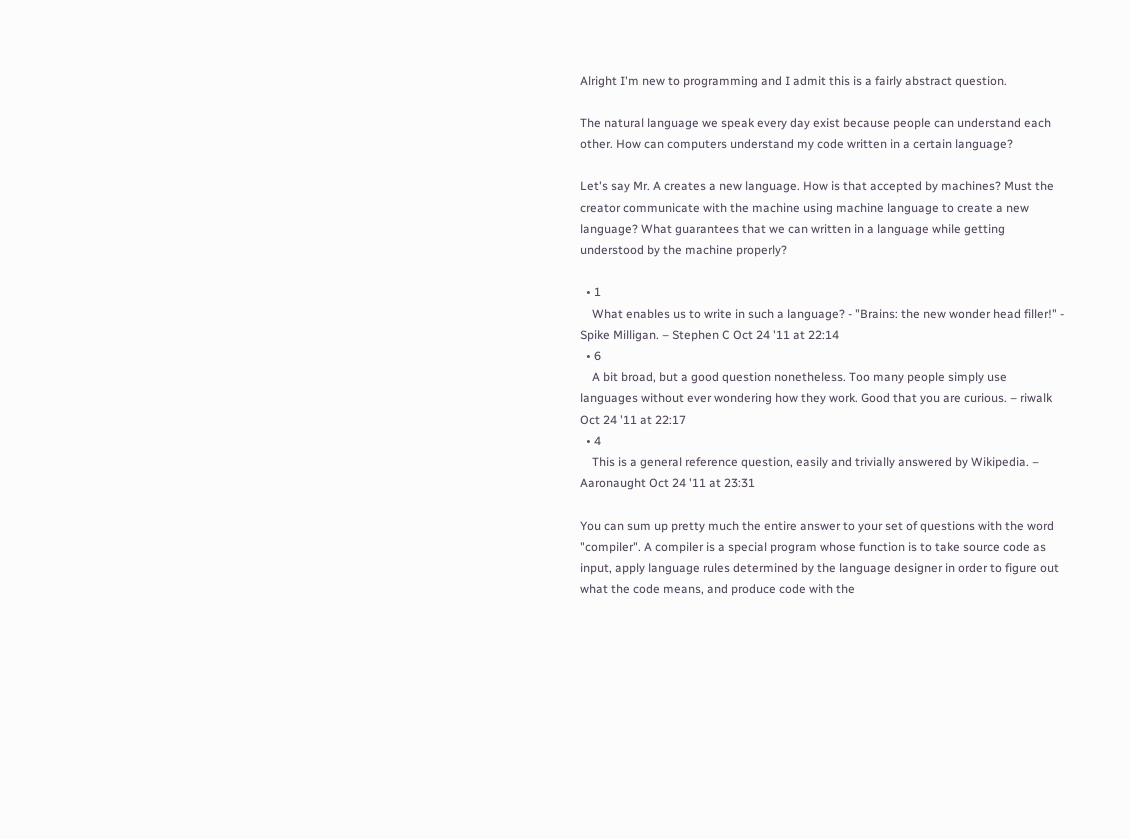Alright I'm new to programming and I admit this is a fairly abstract question.

The natural language we speak every day exist because people can understand each other. How can computers understand my code written in a certain language?

Let's say Mr. A creates a new language. How is that accepted by machines? Must the creator communicate with the machine using machine language to create a new language? What guarantees that we can written in a language while getting understood by the machine properly?

  • 1
    What enables us to write in such a language? - "Brains: the new wonder head filler!" - Spike Milligan. – Stephen C Oct 24 '11 at 22:14
  • 6
    A bit broad, but a good question nonetheless. Too many people simply use languages without ever wondering how they work. Good that you are curious. – riwalk Oct 24 '11 at 22:17
  • 4
    This is a general reference question, easily and trivially answered by Wikipedia. – Aaronaught Oct 24 '11 at 23:31

You can sum up pretty much the entire answer to your set of questions with the word "compiler". A compiler is a special program whose function is to take source code as input, apply language rules determined by the language designer in order to figure out what the code means, and produce code with the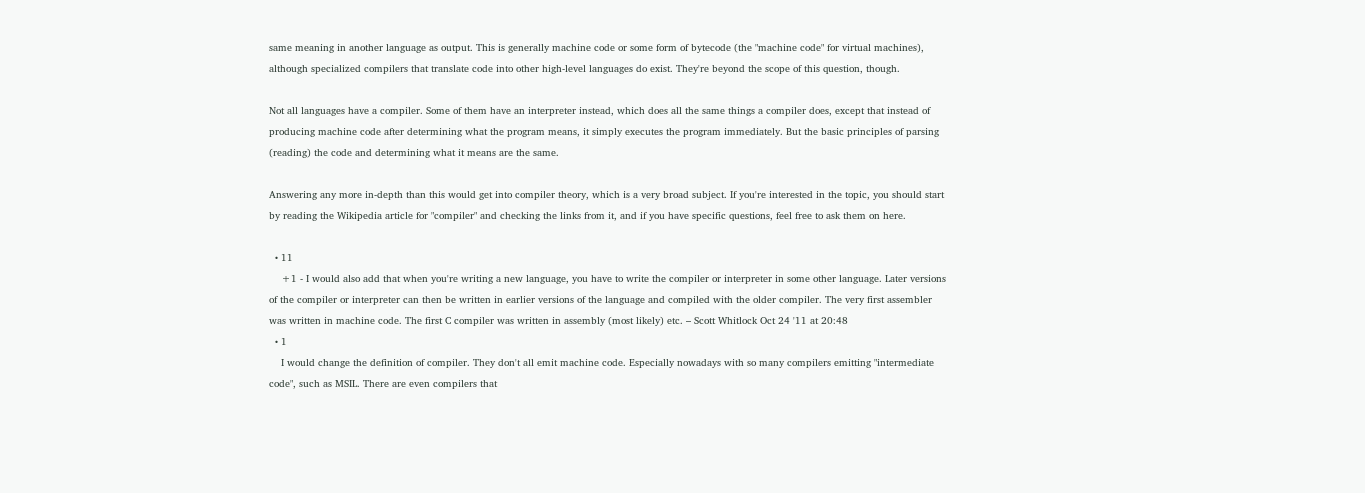same meaning in another language as output. This is generally machine code or some form of bytecode (the "machine code" for virtual machines), although specialized compilers that translate code into other high-level languages do exist. They're beyond the scope of this question, though.

Not all languages have a compiler. Some of them have an interpreter instead, which does all the same things a compiler does, except that instead of producing machine code after determining what the program means, it simply executes the program immediately. But the basic principles of parsing (reading) the code and determining what it means are the same.

Answering any more in-depth than this would get into compiler theory, which is a very broad subject. If you're interested in the topic, you should start by reading the Wikipedia article for "compiler" and checking the links from it, and if you have specific questions, feel free to ask them on here.

  • 11
    +1 - I would also add that when you're writing a new language, you have to write the compiler or interpreter in some other language. Later versions of the compiler or interpreter can then be written in earlier versions of the language and compiled with the older compiler. The very first assembler was written in machine code. The first C compiler was written in assembly (most likely) etc. – Scott Whitlock Oct 24 '11 at 20:48
  • 1
    I would change the definition of compiler. They don't all emit machine code. Especially nowadays with so many compilers emitting "intermediate code", such as MSIL. There are even compilers that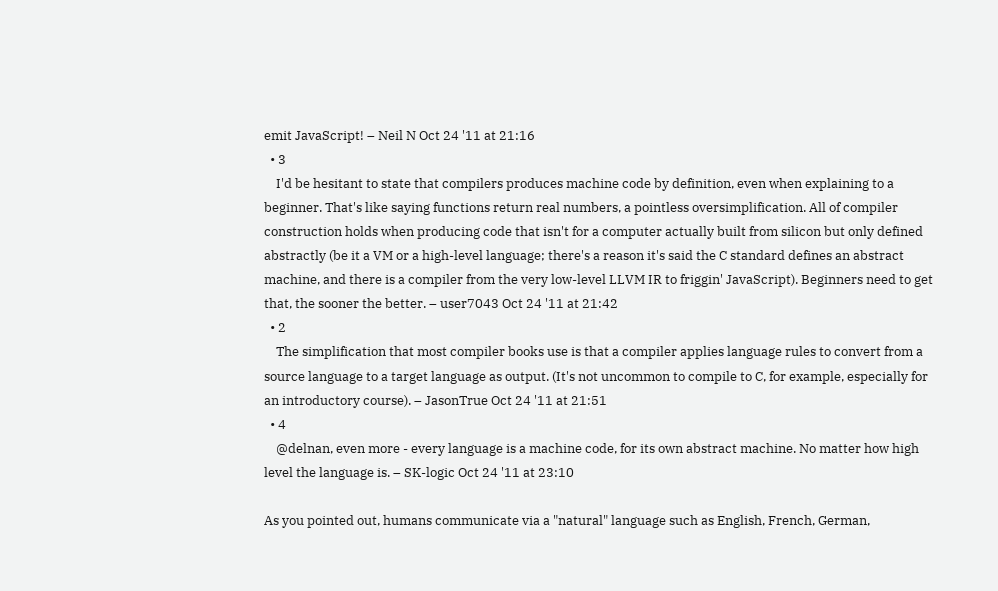emit JavaScript! – Neil N Oct 24 '11 at 21:16
  • 3
    I'd be hesitant to state that compilers produces machine code by definition, even when explaining to a beginner. That's like saying functions return real numbers, a pointless oversimplification. All of compiler construction holds when producing code that isn't for a computer actually built from silicon but only defined abstractly (be it a VM or a high-level language; there's a reason it's said the C standard defines an abstract machine, and there is a compiler from the very low-level LLVM IR to friggin' JavaScript). Beginners need to get that, the sooner the better. – user7043 Oct 24 '11 at 21:42
  • 2
    The simplification that most compiler books use is that a compiler applies language rules to convert from a source language to a target language as output. (It's not uncommon to compile to C, for example, especially for an introductory course). – JasonTrue Oct 24 '11 at 21:51
  • 4
    @delnan, even more - every language is a machine code, for its own abstract machine. No matter how high level the language is. – SK-logic Oct 24 '11 at 23:10

As you pointed out, humans communicate via a "natural" language such as English, French, German,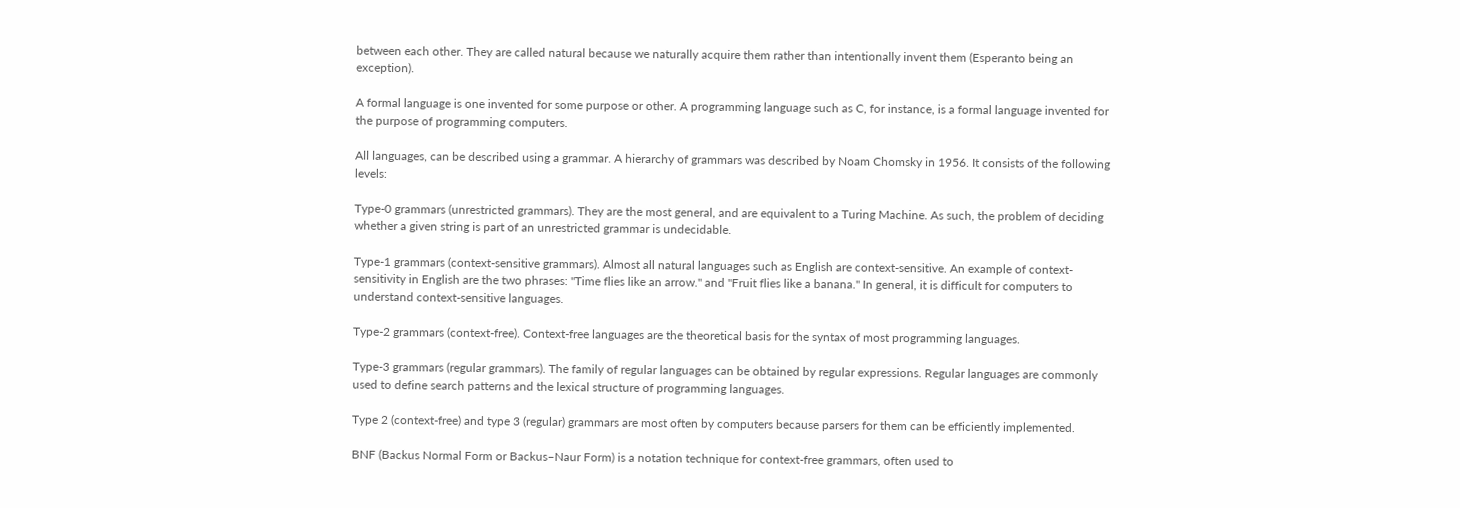between each other. They are called natural because we naturally acquire them rather than intentionally invent them (Esperanto being an exception).

A formal language is one invented for some purpose or other. A programming language such as C, for instance, is a formal language invented for the purpose of programming computers.

All languages, can be described using a grammar. A hierarchy of grammars was described by Noam Chomsky in 1956. It consists of the following levels:

Type-0 grammars (unrestricted grammars). They are the most general, and are equivalent to a Turing Machine. As such, the problem of deciding whether a given string is part of an unrestricted grammar is undecidable.

Type-1 grammars (context-sensitive grammars). Almost all natural languages such as English are context-sensitive. An example of context-sensitivity in English are the two phrases: "Time flies like an arrow." and "Fruit flies like a banana." In general, it is difficult for computers to understand context-sensitive languages.

Type-2 grammars (context-free). Context-free languages are the theoretical basis for the syntax of most programming languages.

Type-3 grammars (regular grammars). The family of regular languages can be obtained by regular expressions. Regular languages are commonly used to define search patterns and the lexical structure of programming languages.

Type 2 (context-free) and type 3 (regular) grammars are most often by computers because parsers for them can be efficiently implemented.

BNF (Backus Normal Form or Backus–Naur Form) is a notation technique for context-free grammars, often used to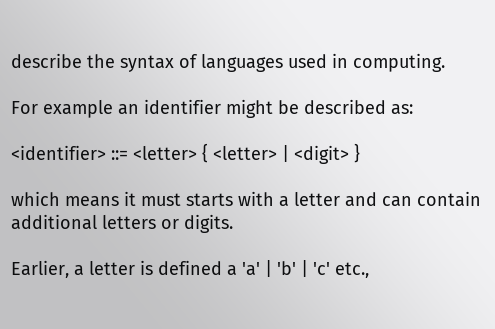describe the syntax of languages used in computing.

For example an identifier might be described as:

<identifier> ::= <letter> { <letter> | <digit> }

which means it must starts with a letter and can contain additional letters or digits.

Earlier, a letter is defined a 'a' | 'b' | 'c' etc.,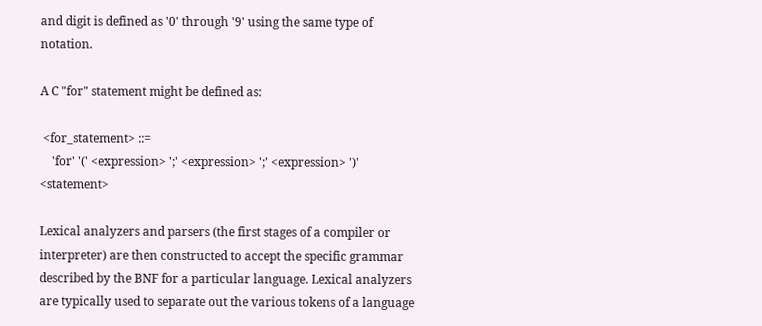and digit is defined as '0' through '9' using the same type of notation.

A C "for" statement might be defined as:

 <for_statement> ::=
    'for' '(' <expression> ';' <expression> ';' <expression> ')' <statement>

Lexical analyzers and parsers (the first stages of a compiler or interpreter) are then constructed to accept the specific grammar described by the BNF for a particular language. Lexical analyzers are typically used to separate out the various tokens of a language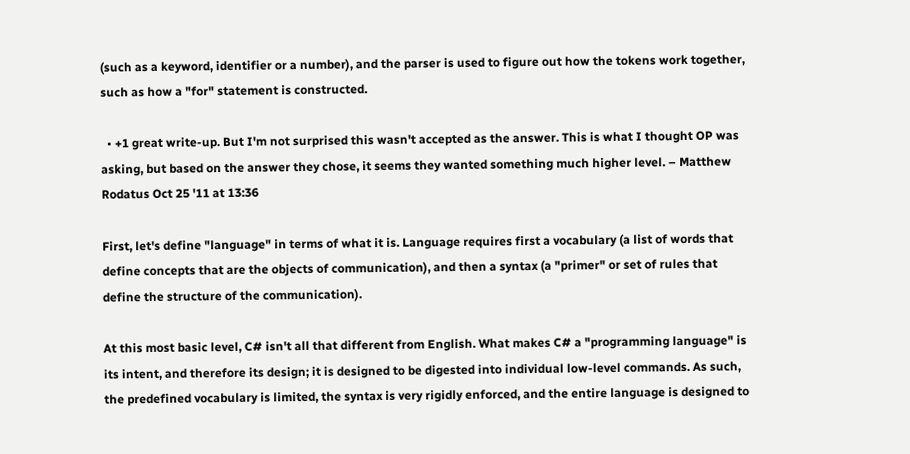(such as a keyword, identifier or a number), and the parser is used to figure out how the tokens work together, such as how a "for" statement is constructed.

  • +1 great write-up. But I'm not surprised this wasn't accepted as the answer. This is what I thought OP was asking, but based on the answer they chose, it seems they wanted something much higher level. – Matthew Rodatus Oct 25 '11 at 13:36

First, let's define "language" in terms of what it is. Language requires first a vocabulary (a list of words that define concepts that are the objects of communication), and then a syntax (a "primer" or set of rules that define the structure of the communication).

At this most basic level, C# isn't all that different from English. What makes C# a "programming language" is its intent, and therefore its design; it is designed to be digested into individual low-level commands. As such, the predefined vocabulary is limited, the syntax is very rigidly enforced, and the entire language is designed to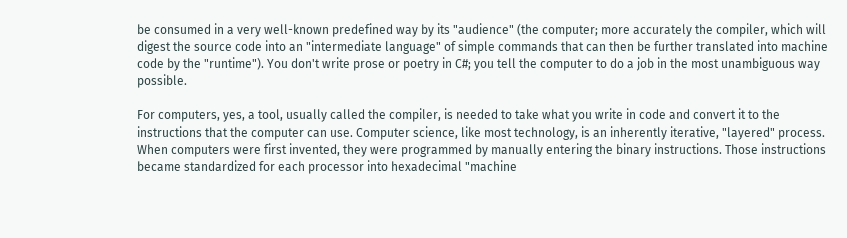be consumed in a very well-known predefined way by its "audience" (the computer; more accurately the compiler, which will digest the source code into an "intermediate language" of simple commands that can then be further translated into machine code by the "runtime"). You don't write prose or poetry in C#; you tell the computer to do a job in the most unambiguous way possible.

For computers, yes, a tool, usually called the compiler, is needed to take what you write in code and convert it to the instructions that the computer can use. Computer science, like most technology, is an inherently iterative, "layered" process. When computers were first invented, they were programmed by manually entering the binary instructions. Those instructions became standardized for each processor into hexadecimal "machine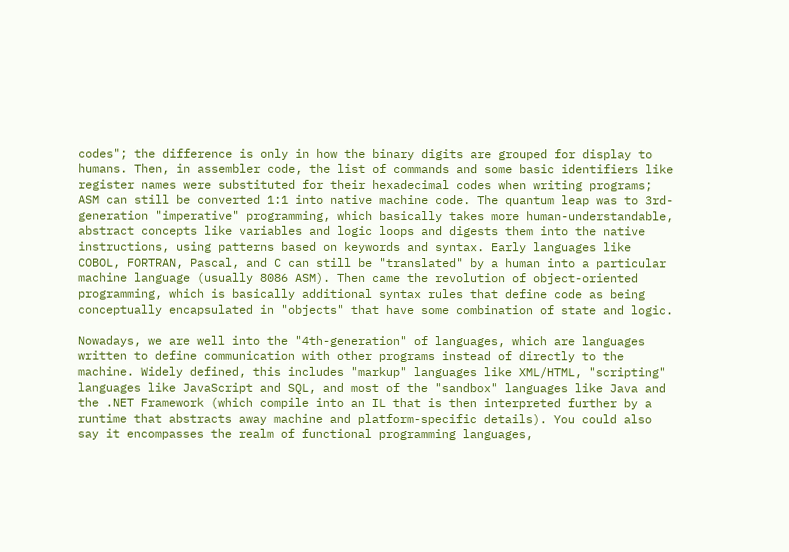codes"; the difference is only in how the binary digits are grouped for display to humans. Then, in assembler code, the list of commands and some basic identifiers like register names were substituted for their hexadecimal codes when writing programs; ASM can still be converted 1:1 into native machine code. The quantum leap was to 3rd-generation "imperative" programming, which basically takes more human-understandable, abstract concepts like variables and logic loops and digests them into the native instructions, using patterns based on keywords and syntax. Early languages like COBOL, FORTRAN, Pascal, and C can still be "translated" by a human into a particular machine language (usually 8086 ASM). Then came the revolution of object-oriented programming, which is basically additional syntax rules that define code as being conceptually encapsulated in "objects" that have some combination of state and logic.

Nowadays, we are well into the "4th-generation" of languages, which are languages written to define communication with other programs instead of directly to the machine. Widely defined, this includes "markup" languages like XML/HTML, "scripting" languages like JavaScript and SQL, and most of the "sandbox" languages like Java and the .NET Framework (which compile into an IL that is then interpreted further by a runtime that abstracts away machine and platform-specific details). You could also say it encompasses the realm of functional programming languages,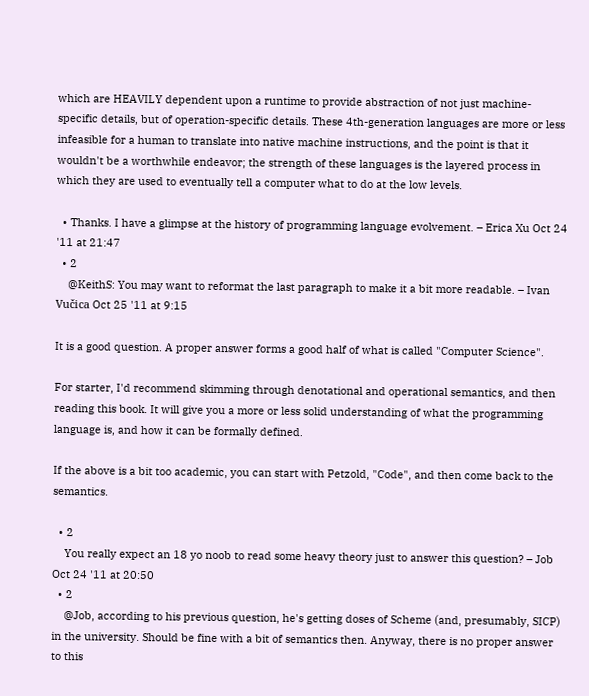which are HEAVILY dependent upon a runtime to provide abstraction of not just machine-specific details, but of operation-specific details. These 4th-generation languages are more or less infeasible for a human to translate into native machine instructions, and the point is that it wouldn't be a worthwhile endeavor; the strength of these languages is the layered process in which they are used to eventually tell a computer what to do at the low levels.

  • Thanks. I have a glimpse at the history of programming language evolvement. – Erica Xu Oct 24 '11 at 21:47
  • 2
    @KeithS: You may want to reformat the last paragraph to make it a bit more readable. – Ivan Vučica Oct 25 '11 at 9:15

It is a good question. A proper answer forms a good half of what is called "Computer Science".

For starter, I'd recommend skimming through denotational and operational semantics, and then reading this book. It will give you a more or less solid understanding of what the programming language is, and how it can be formally defined.

If the above is a bit too academic, you can start with Petzold, "Code", and then come back to the semantics.

  • 2
    You really expect an 18 yo noob to read some heavy theory just to answer this question? – Job Oct 24 '11 at 20:50
  • 2
    @Job, according to his previous question, he's getting doses of Scheme (and, presumably, SICP) in the university. Should be fine with a bit of semantics then. Anyway, there is no proper answer to this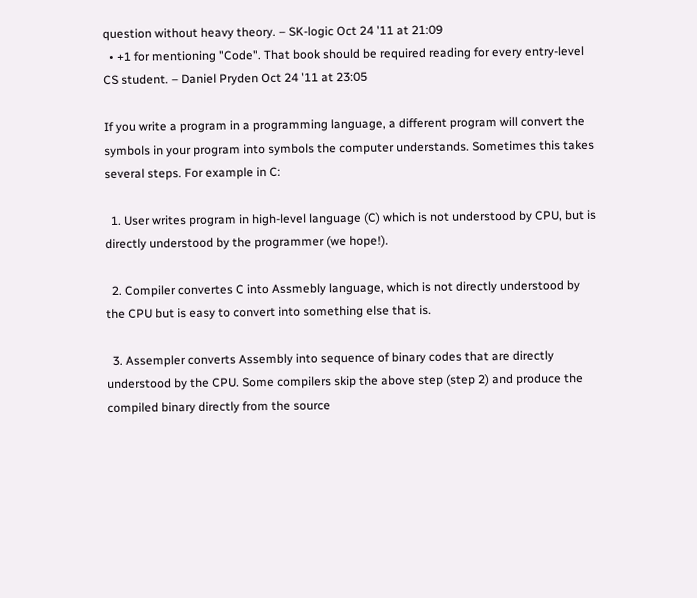question without heavy theory. – SK-logic Oct 24 '11 at 21:09
  • +1 for mentioning "Code". That book should be required reading for every entry-level CS student. – Daniel Pryden Oct 24 '11 at 23:05

If you write a program in a programming language, a different program will convert the symbols in your program into symbols the computer understands. Sometimes this takes several steps. For example in C:

  1. User writes program in high-level language (C) which is not understood by CPU, but is directly understood by the programmer (we hope!).

  2. Compiler convertes C into Assmebly language, which is not directly understood by the CPU but is easy to convert into something else that is.

  3. Assempler converts Assembly into sequence of binary codes that are directly understood by the CPU. Some compilers skip the above step (step 2) and produce the compiled binary directly from the source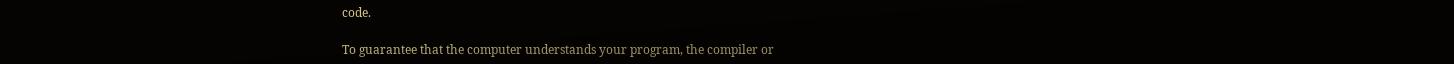code.

To guarantee that the computer understands your program, the compiler or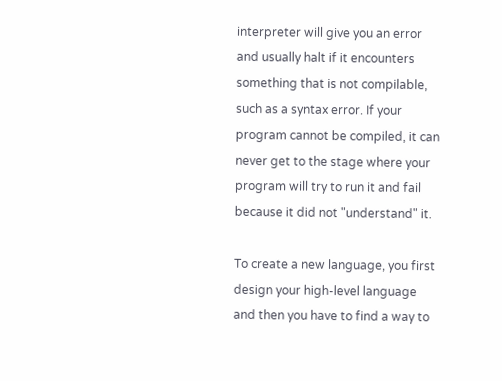interpreter will give you an error and usually halt if it encounters something that is not compilable, such as a syntax error. If your program cannot be compiled, it can never get to the stage where your program will try to run it and fail because it did not "understand" it.

To create a new language, you first design your high-level language and then you have to find a way to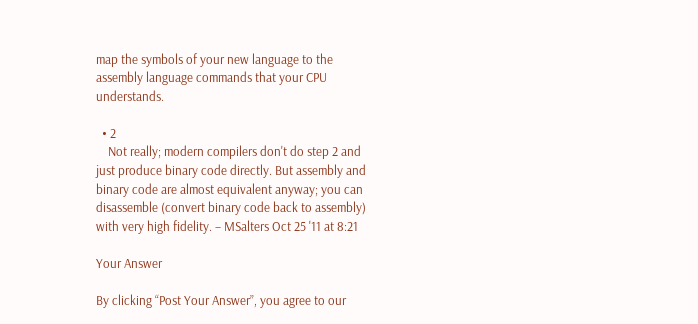map the symbols of your new language to the assembly language commands that your CPU understands.

  • 2
    Not really; modern compilers don't do step 2 and just produce binary code directly. But assembly and binary code are almost equivalent anyway; you can disassemble (convert binary code back to assembly) with very high fidelity. – MSalters Oct 25 '11 at 8:21

Your Answer

By clicking “Post Your Answer”, you agree to our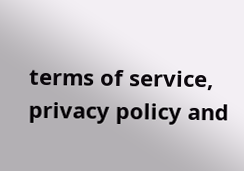terms of service, privacy policy and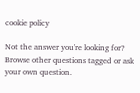cookie policy

Not the answer you're looking for? Browse other questions tagged or ask your own question.